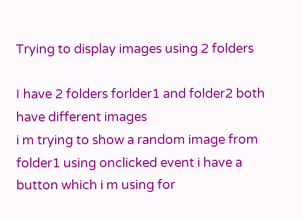Trying to display images using 2 folders

I have 2 folders forlder1 and folder2 both have different images
i m trying to show a random image from folder1 using onclicked event i have a button which i m using for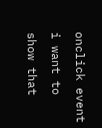onclick event i want to show that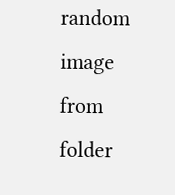random image from folder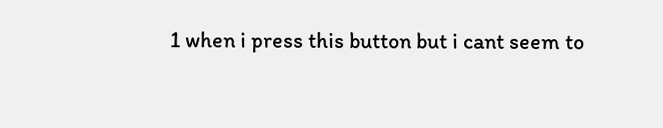1 when i press this button but i cant seem to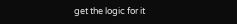get the logic for it